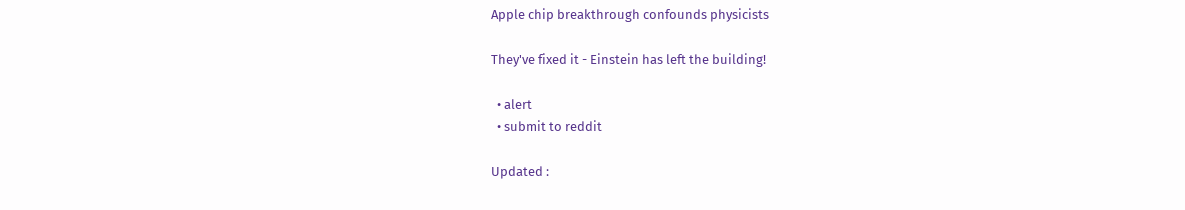Apple chip breakthrough confounds physicists

They've fixed it - Einstein has left the building!

  • alert
  • submit to reddit

Updated :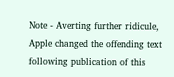Note - Averting further ridicule, Apple changed the offending text following publication of this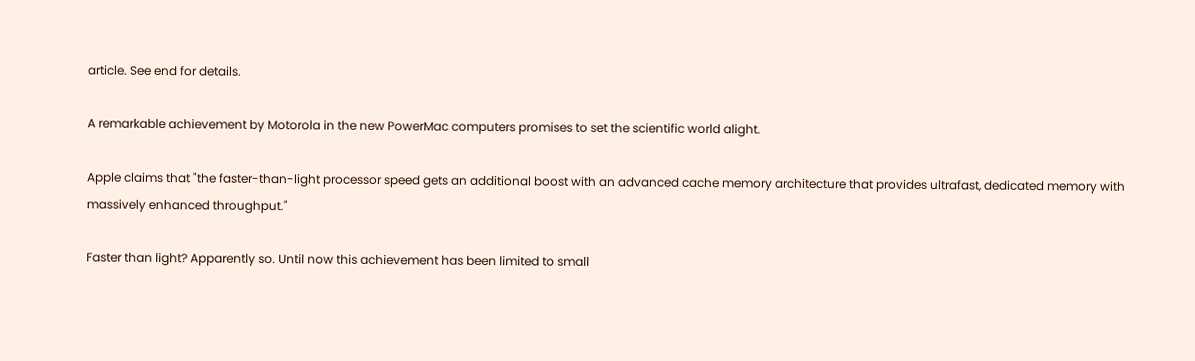article. See end for details.

A remarkable achievement by Motorola in the new PowerMac computers promises to set the scientific world alight.

Apple claims that "the faster-than-light processor speed gets an additional boost with an advanced cache memory architecture that provides ultrafast, dedicated memory with massively enhanced throughput."

Faster than light? Apparently so. Until now this achievement has been limited to small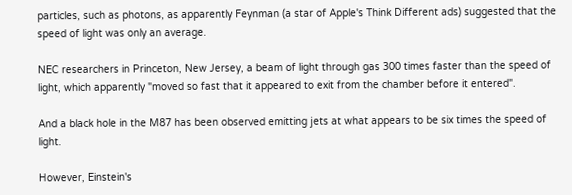particles, such as photons, as apparently Feynman (a star of Apple's Think Different ads) suggested that the speed of light was only an average.

NEC researchers in Princeton, New Jersey, a beam of light through gas 300 times faster than the speed of light, which apparently "moved so fast that it appeared to exit from the chamber before it entered".

And a black hole in the M87 has been observed emitting jets at what appears to be six times the speed of light.

However, Einstein's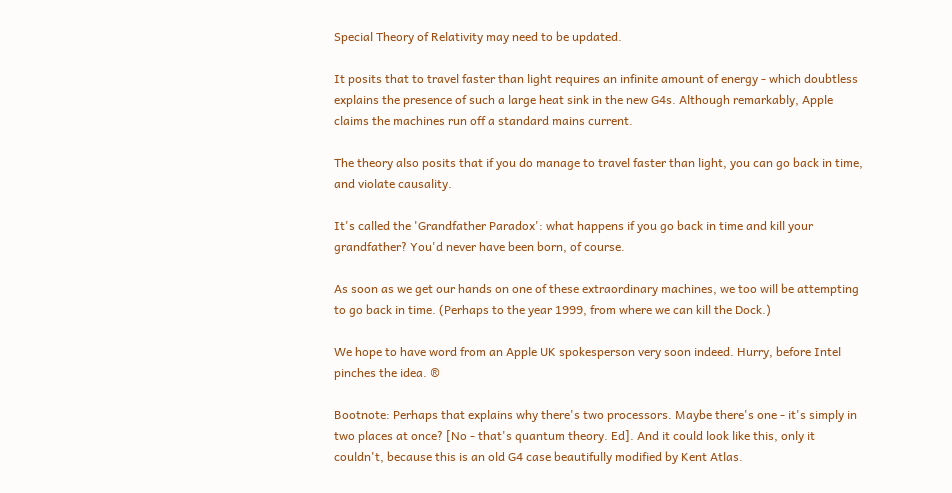Special Theory of Relativity may need to be updated.

It posits that to travel faster than light requires an infinite amount of energy - which doubtless explains the presence of such a large heat sink in the new G4s. Although remarkably, Apple claims the machines run off a standard mains current.

The theory also posits that if you do manage to travel faster than light, you can go back in time, and violate causality.

It's called the 'Grandfather Paradox': what happens if you go back in time and kill your grandfather? You'd never have been born, of course.

As soon as we get our hands on one of these extraordinary machines, we too will be attempting to go back in time. (Perhaps to the year 1999, from where we can kill the Dock.)

We hope to have word from an Apple UK spokesperson very soon indeed. Hurry, before Intel pinches the idea. ®

Bootnote: Perhaps that explains why there's two processors. Maybe there's one - it's simply in two places at once? [No - that's quantum theory. Ed]. And it could look like this, only it couldn't, because this is an old G4 case beautifully modified by Kent Atlas.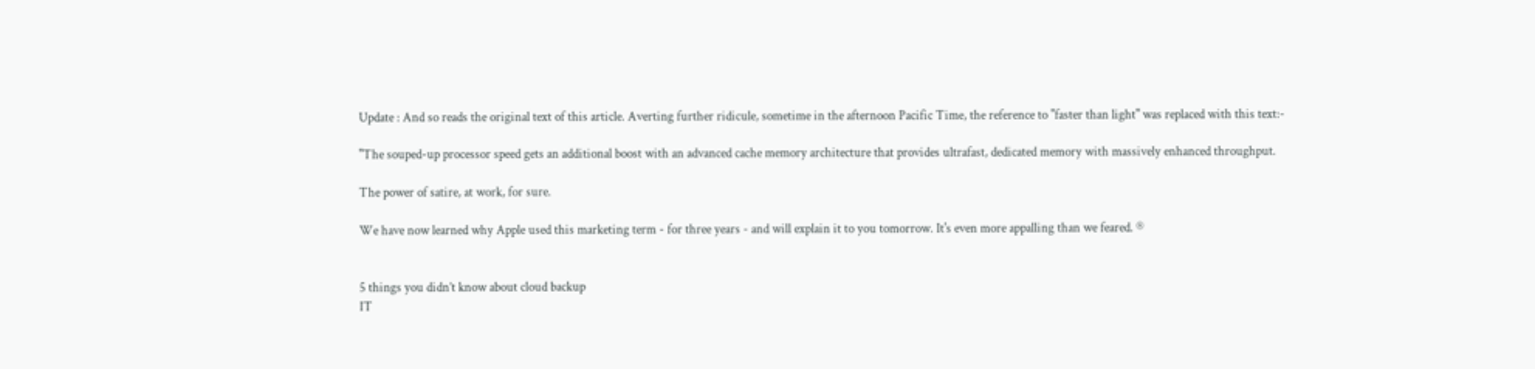Update : And so reads the original text of this article. Averting further ridicule, sometime in the afternoon Pacific Time, the reference to "faster than light" was replaced with this text:-

"The souped-up processor speed gets an additional boost with an advanced cache memory architecture that provides ultrafast, dedicated memory with massively enhanced throughput.

The power of satire, at work, for sure.

We have now learned why Apple used this marketing term - for three years - and will explain it to you tomorrow. It's even more appalling than we feared. ®


5 things you didn’t know about cloud backup
IT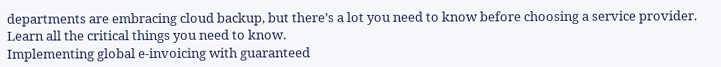departments are embracing cloud backup, but there’s a lot you need to know before choosing a service provider. Learn all the critical things you need to know.
Implementing global e-invoicing with guaranteed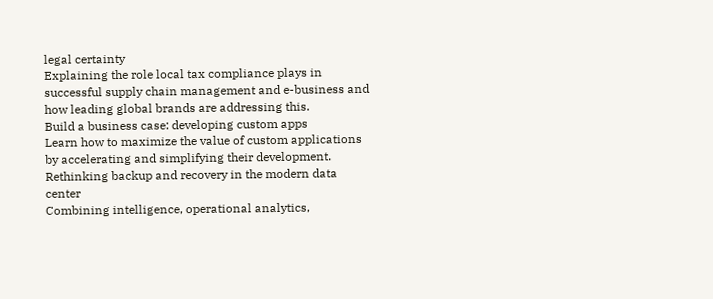legal certainty
Explaining the role local tax compliance plays in successful supply chain management and e-business and how leading global brands are addressing this.
Build a business case: developing custom apps
Learn how to maximize the value of custom applications by accelerating and simplifying their development.
Rethinking backup and recovery in the modern data center
Combining intelligence, operational analytics,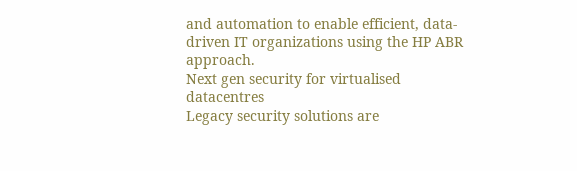and automation to enable efficient, data-driven IT organizations using the HP ABR approach.
Next gen security for virtualised datacentres
Legacy security solutions are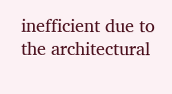inefficient due to the architectural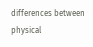differences between physical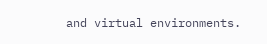and virtual environments.